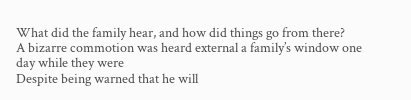What did the family hear, and how did things go from there?
A bizarre commotion was heard external a family’s window one day while they were
Despite being warned that he will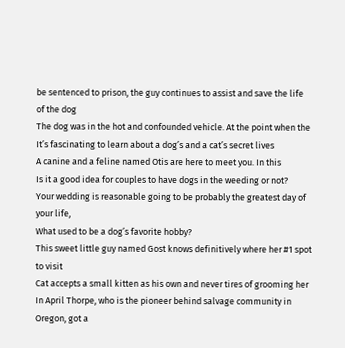be sentenced to prison, the guy continues to assist and save the life of the dog
The dog was in the hot and confounded vehicle. At the point when the
It’s fascinating to learn about a dog’s and a cat’s secret lives
A canine and a feline named Otis are here to meet you. In this
Is it a good idea for couples to have dogs in the weeding or not?
Your wedding is reasonable going to be probably the greatest day of your life,
What used to be a dog’s favorite hobby?
This sweet little guy named Gost knows definitively where her #1 spot to visit
Cat accepts a small kitten as his own and never tires of grooming her
In April Thorpe, who is the pioneer behind salvage community in Oregon, got a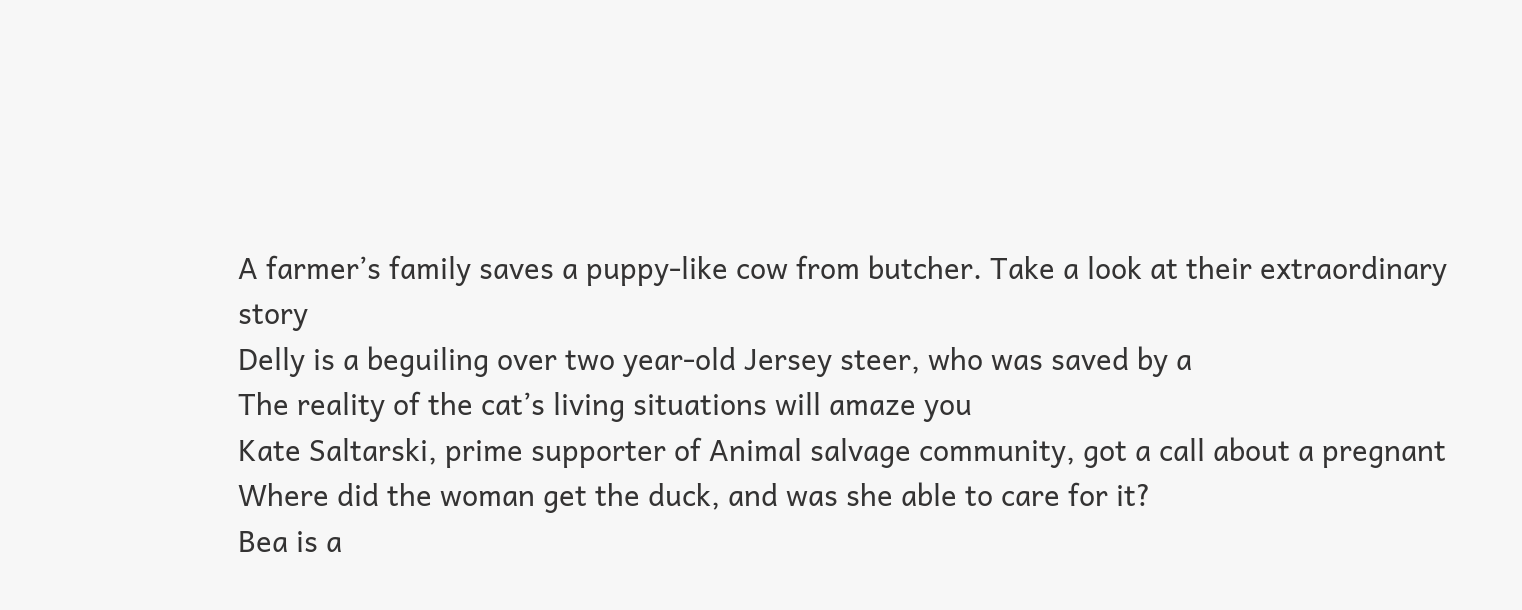A farmer’s family saves a puppy-like cow from butcher. Take a look at their extraordinary story
Delly is a beguiling over two year-old Jersey steer, who was saved by a
The reality of the cat’s living situations will amaze you
Kate Saltarski, prime supporter of Animal salvage community, got a call about a pregnant
Where did the woman get the duck, and was she able to care for it?
Bea is a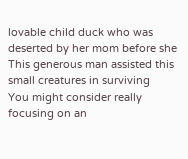lovable child duck who was deserted by her mom before she
This generous man assisted this small creatures in surviving
You might consider really focusing on an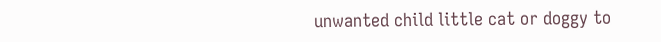unwanted child little cat or doggy to